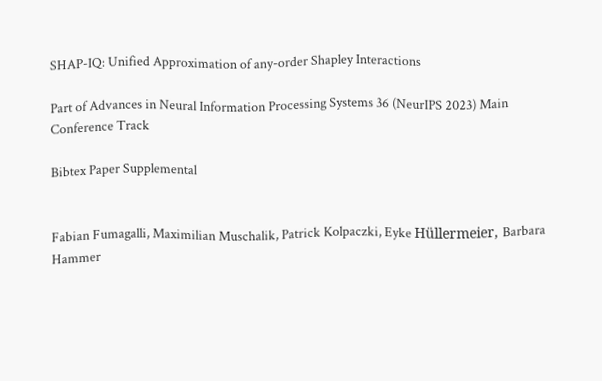SHAP-IQ: Unified Approximation of any-order Shapley Interactions

Part of Advances in Neural Information Processing Systems 36 (NeurIPS 2023) Main Conference Track

Bibtex Paper Supplemental


Fabian Fumagalli, Maximilian Muschalik, Patrick Kolpaczki, Eyke Hüllermeier, Barbara Hammer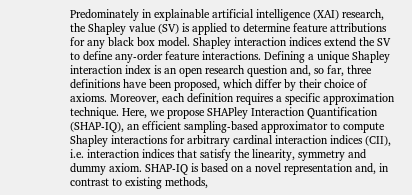Predominately in explainable artificial intelligence (XAI) research, the Shapley value (SV) is applied to determine feature attributions for any black box model. Shapley interaction indices extend the SV to define any-order feature interactions. Defining a unique Shapley interaction index is an open research question and, so far, three definitions have been proposed, which differ by their choice of axioms. Moreover, each definition requires a specific approximation technique. Here, we propose SHAPley Interaction Quantification (SHAP-IQ), an efficient sampling-based approximator to compute Shapley interactions for arbitrary cardinal interaction indices (CII), i.e. interaction indices that satisfy the linearity, symmetry and dummy axiom. SHAP-IQ is based on a novel representation and, in contrast to existing methods,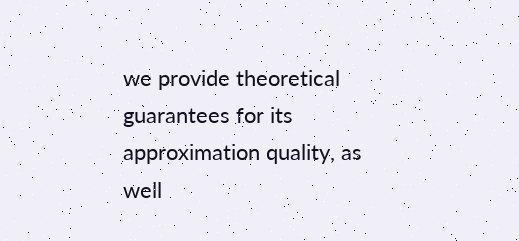we provide theoretical guarantees for its approximation quality, as well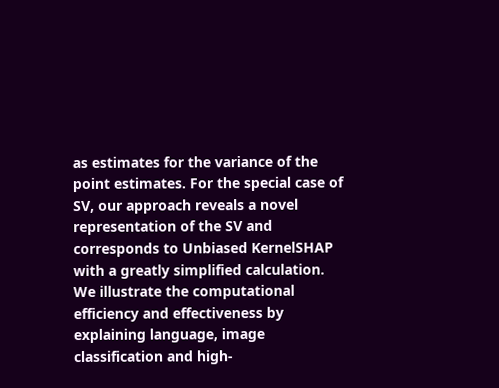as estimates for the variance of the point estimates. For the special case of SV, our approach reveals a novel representation of the SV and corresponds to Unbiased KernelSHAP with a greatly simplified calculation. We illustrate the computational efficiency and effectiveness by explaining language, image classification and high-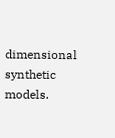dimensional synthetic models.